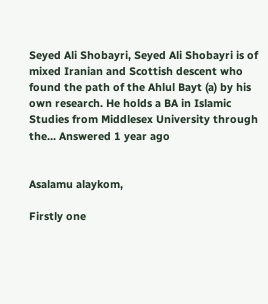Seyed Ali Shobayri, Seyed Ali Shobayri is of mixed Iranian and Scottish descent who found the path of the Ahlul Bayt (a) by his own research. He holds a BA in Islamic Studies from Middlesex University through the... Answered 1 year ago


Asalamu alaykom,

Firstly one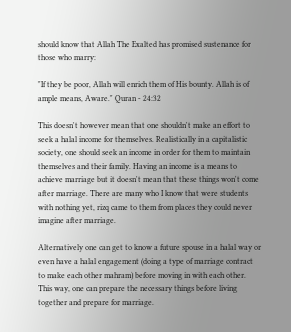should know that Allah The Exalted has promised sustenance for those who marry:

"If they be poor, Allah will enrich them of His bounty. Allah is of ample means, Aware." Quran - 24:32

This doesn't however mean that one shouldn't make an effort to seek a halal income for themselves. Realistically in a capitalistic society, one should seek an income in order for them to maintain themselves and their family. Having an income is a means to achieve marriage but it doesn't mean that these things won't come after marriage. There are many who I know that were students with nothing yet, rizq came to them from places they could never imagine after marriage.

Alternatively one can get to know a future spouse in a halal way or even have a halal engagement (doing a type of marriage contract to make each other mahram) before moving in with each other. This way, one can prepare the necessary things before living together and prepare for marriage.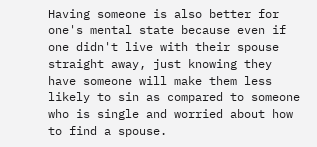Having someone is also better for one's mental state because even if one didn't live with their spouse straight away, just knowing they have someone will make them less likely to sin as compared to someone who is single and worried about how to find a spouse.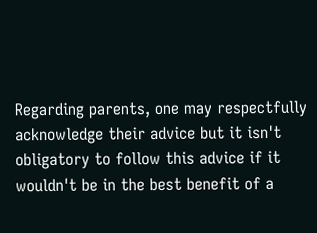Regarding parents, one may respectfully acknowledge their advice but it isn't obligatory to follow this advice if it wouldn't be in the best benefit of a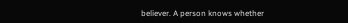believer. A person knows whether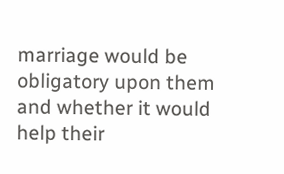marriage would be obligatory upon them and whether it would help their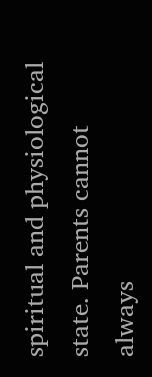spiritual and physiological state. Parents cannot always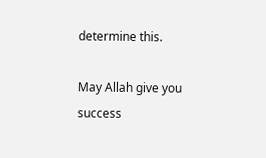determine this.

May Allah give you success